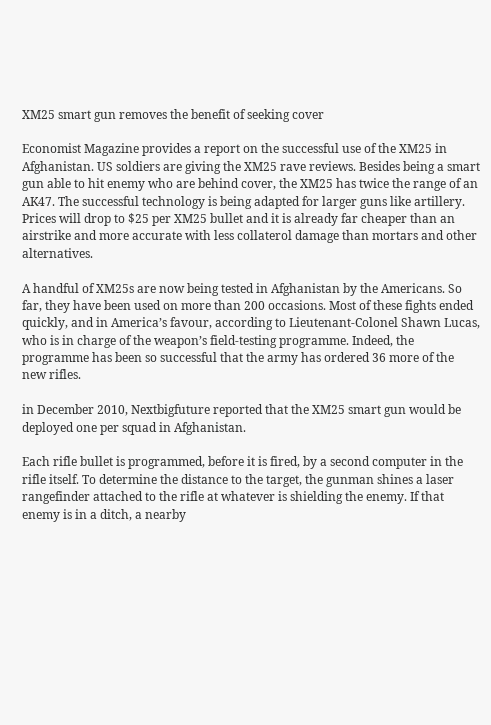XM25 smart gun removes the benefit of seeking cover

Economist Magazine provides a report on the successful use of the XM25 in Afghanistan. US soldiers are giving the XM25 rave reviews. Besides being a smart gun able to hit enemy who are behind cover, the XM25 has twice the range of an AK47. The successful technology is being adapted for larger guns like artillery. Prices will drop to $25 per XM25 bullet and it is already far cheaper than an airstrike and more accurate with less collaterol damage than mortars and other alternatives.

A handful of XM25s are now being tested in Afghanistan by the Americans. So far, they have been used on more than 200 occasions. Most of these fights ended quickly, and in America’s favour, according to Lieutenant-Colonel Shawn Lucas, who is in charge of the weapon’s field-testing programme. Indeed, the programme has been so successful that the army has ordered 36 more of the new rifles.

in December 2010, Nextbigfuture reported that the XM25 smart gun would be deployed one per squad in Afghanistan.

Each rifle bullet is programmed, before it is fired, by a second computer in the rifle itself. To determine the distance to the target, the gunman shines a laser rangefinder attached to the rifle at whatever is shielding the enemy. If that enemy is in a ditch, a nearby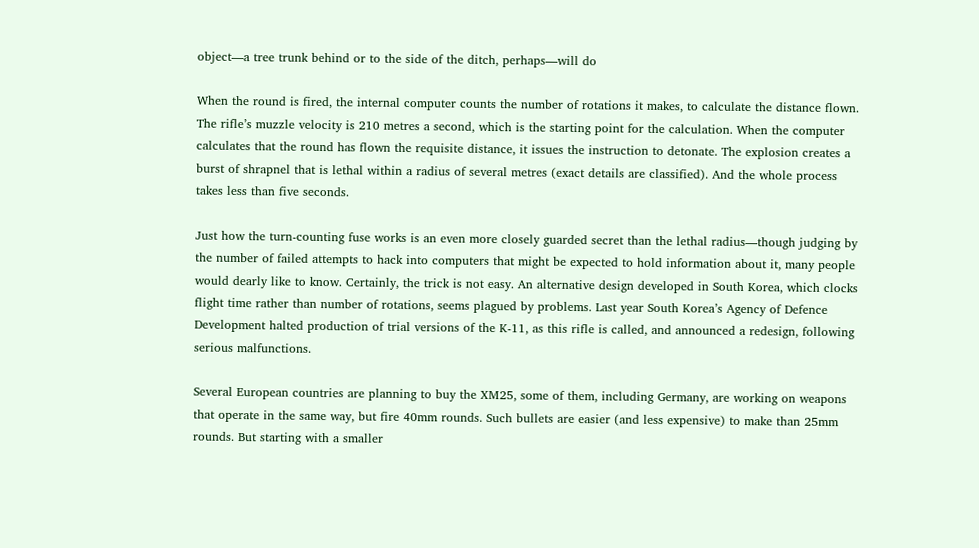object—a tree trunk behind or to the side of the ditch, perhaps—will do

When the round is fired, the internal computer counts the number of rotations it makes, to calculate the distance flown. The rifle’s muzzle velocity is 210 metres a second, which is the starting point for the calculation. When the computer calculates that the round has flown the requisite distance, it issues the instruction to detonate. The explosion creates a burst of shrapnel that is lethal within a radius of several metres (exact details are classified). And the whole process takes less than five seconds.

Just how the turn-counting fuse works is an even more closely guarded secret than the lethal radius—though judging by the number of failed attempts to hack into computers that might be expected to hold information about it, many people would dearly like to know. Certainly, the trick is not easy. An alternative design developed in South Korea, which clocks flight time rather than number of rotations, seems plagued by problems. Last year South Korea’s Agency of Defence Development halted production of trial versions of the K-11, as this rifle is called, and announced a redesign, following serious malfunctions.

Several European countries are planning to buy the XM25, some of them, including Germany, are working on weapons that operate in the same way, but fire 40mm rounds. Such bullets are easier (and less expensive) to make than 25mm rounds. But starting with a smaller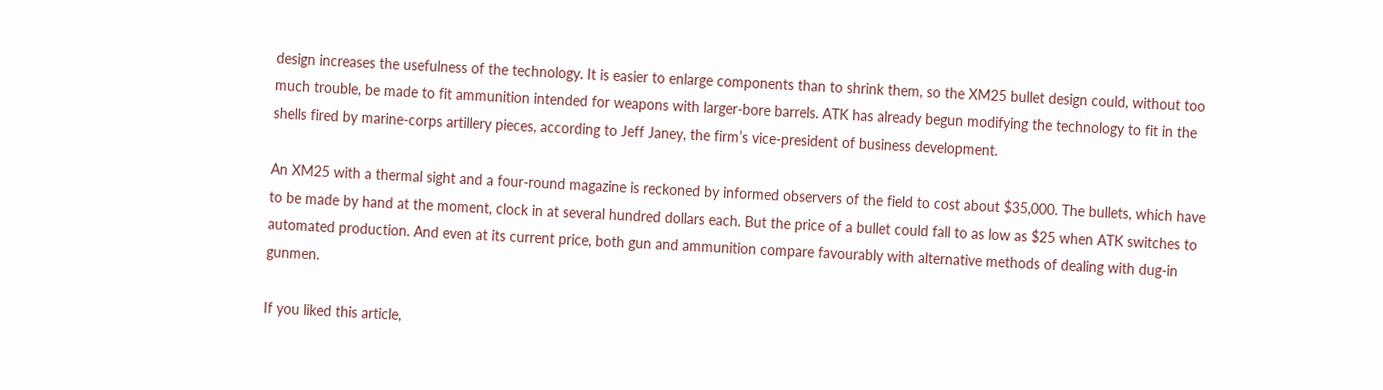design increases the usefulness of the technology. It is easier to enlarge components than to shrink them, so the XM25 bullet design could, without too much trouble, be made to fit ammunition intended for weapons with larger-bore barrels. ATK has already begun modifying the technology to fit in the shells fired by marine-corps artillery pieces, according to Jeff Janey, the firm’s vice-president of business development.

An XM25 with a thermal sight and a four-round magazine is reckoned by informed observers of the field to cost about $35,000. The bullets, which have to be made by hand at the moment, clock in at several hundred dollars each. But the price of a bullet could fall to as low as $25 when ATK switches to automated production. And even at its current price, both gun and ammunition compare favourably with alternative methods of dealing with dug-in gunmen.

If you liked this article,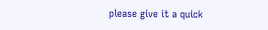please give it a quick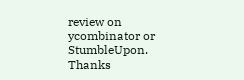review on ycombinator or StumbleUpon. Thanks